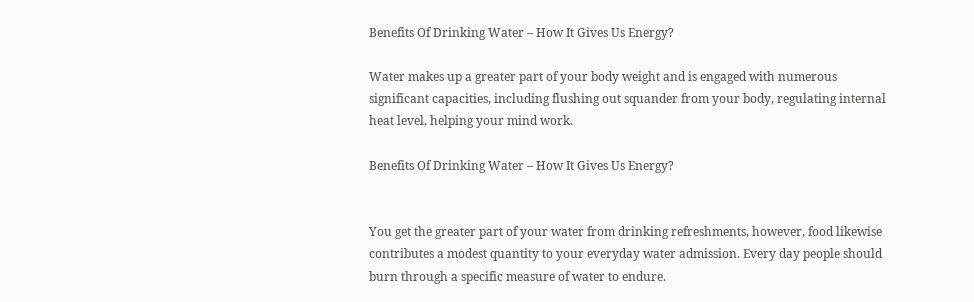Benefits Of Drinking Water – How It Gives Us Energy?

Water makes up a greater part of your body weight and is engaged with numerous significant capacities, including flushing out squander from your body, regulating internal heat level, helping your mind work.

Benefits Of Drinking Water – How It Gives Us Energy?


You get the greater part of your water from drinking refreshments, however, food likewise contributes a modest quantity to your everyday water admission. Every day people should burn through a specific measure of water to endure.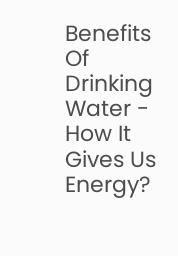Benefits Of Drinking Water - How It Gives Us Energy?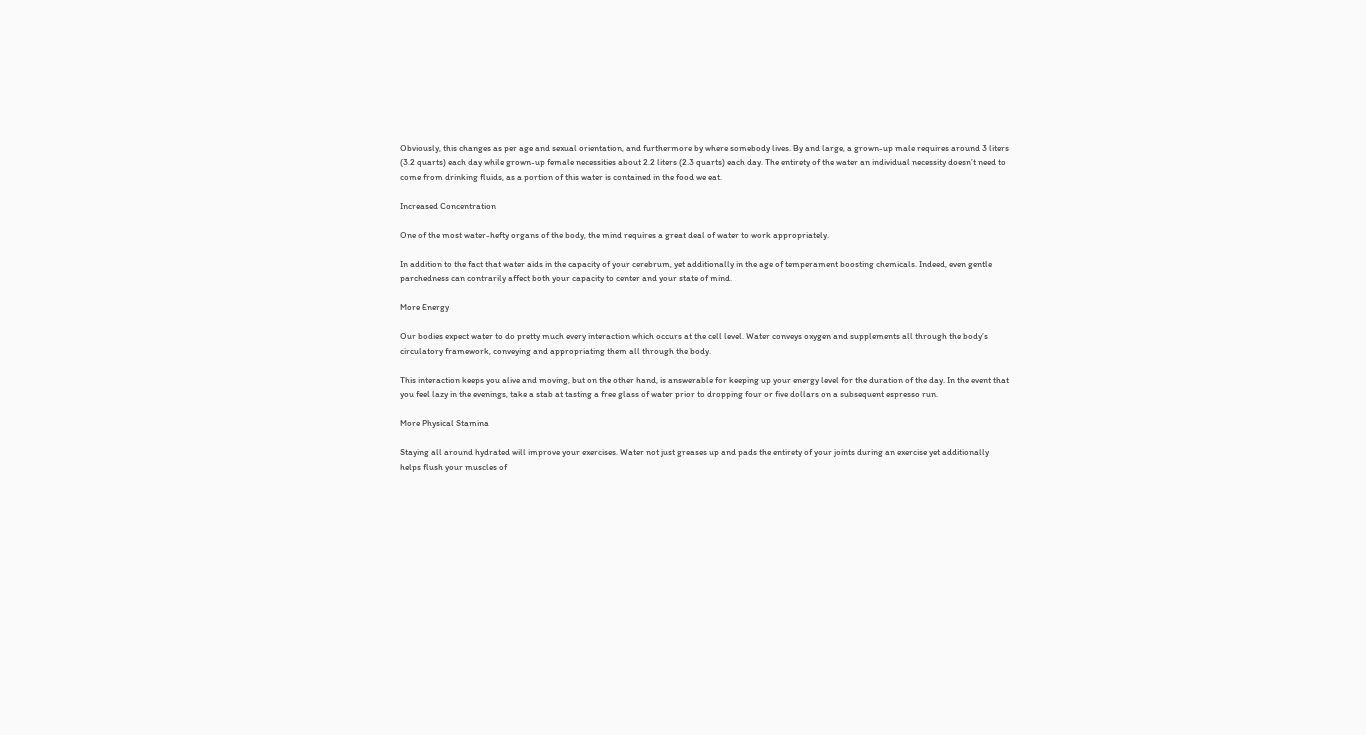Obviously, this changes as per age and sexual orientation, and furthermore by where somebody lives. By and large, a grown-up male requires around 3 liters (3.2 quarts) each day while grown-up female necessities about 2.2 liters (2.3 quarts) each day. The entirety of the water an individual necessity doesn’t need to come from drinking fluids, as a portion of this water is contained in the food we eat.

Increased Concentration

One of the most water-hefty organs of the body, the mind requires a great deal of water to work appropriately.

In addition to the fact that water aids in the capacity of your cerebrum, yet additionally in the age of temperament boosting chemicals. Indeed, even gentle parchedness can contrarily affect both your capacity to center and your state of mind.

More Energy

Our bodies expect water to do pretty much every interaction which occurs at the cell level. Water conveys oxygen and supplements all through the body’s circulatory framework, conveying and appropriating them all through the body.

This interaction keeps you alive and moving, but on the other hand, is answerable for keeping up your energy level for the duration of the day. In the event that you feel lazy in the evenings, take a stab at tasting a free glass of water prior to dropping four or five dollars on a subsequent espresso run.

More Physical Stamina

Staying all around hydrated will improve your exercises. Water not just greases up and pads the entirety of your joints during an exercise yet additionally helps flush your muscles of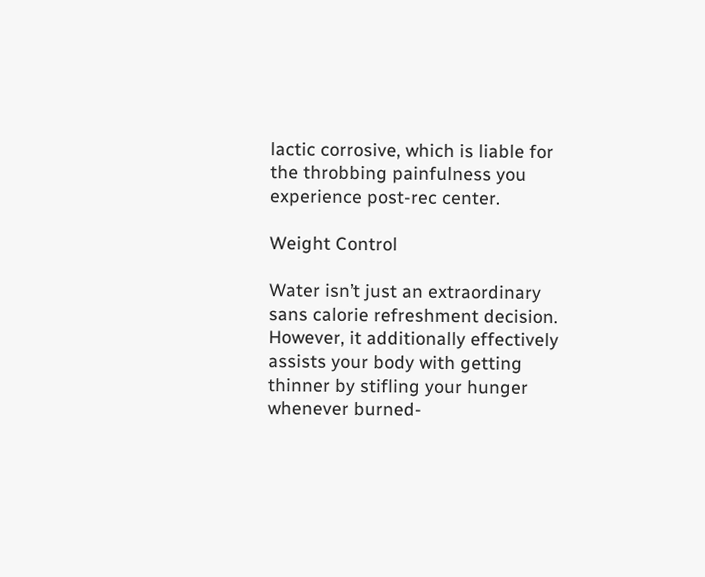lactic corrosive, which is liable for the throbbing painfulness you experience post-rec center.

Weight Control

Water isn’t just an extraordinary sans calorie refreshment decision. However, it additionally effectively assists your body with getting thinner by stifling your hunger whenever burned-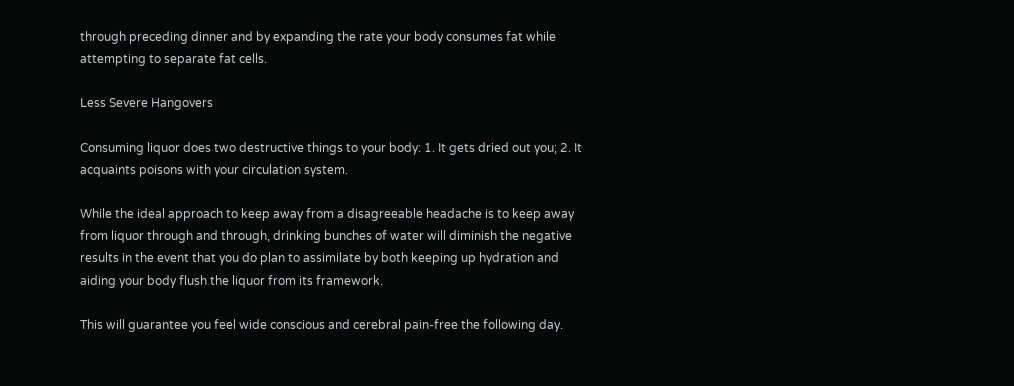through preceding dinner and by expanding the rate your body consumes fat while attempting to separate fat cells.

Less Severe Hangovers

Consuming liquor does two destructive things to your body: 1. It gets dried out you; 2. It acquaints poisons with your circulation system.

While the ideal approach to keep away from a disagreeable headache is to keep away from liquor through and through, drinking bunches of water will diminish the negative results in the event that you do plan to assimilate by both keeping up hydration and aiding your body flush the liquor from its framework.

This will guarantee you feel wide conscious and cerebral pain-free the following day.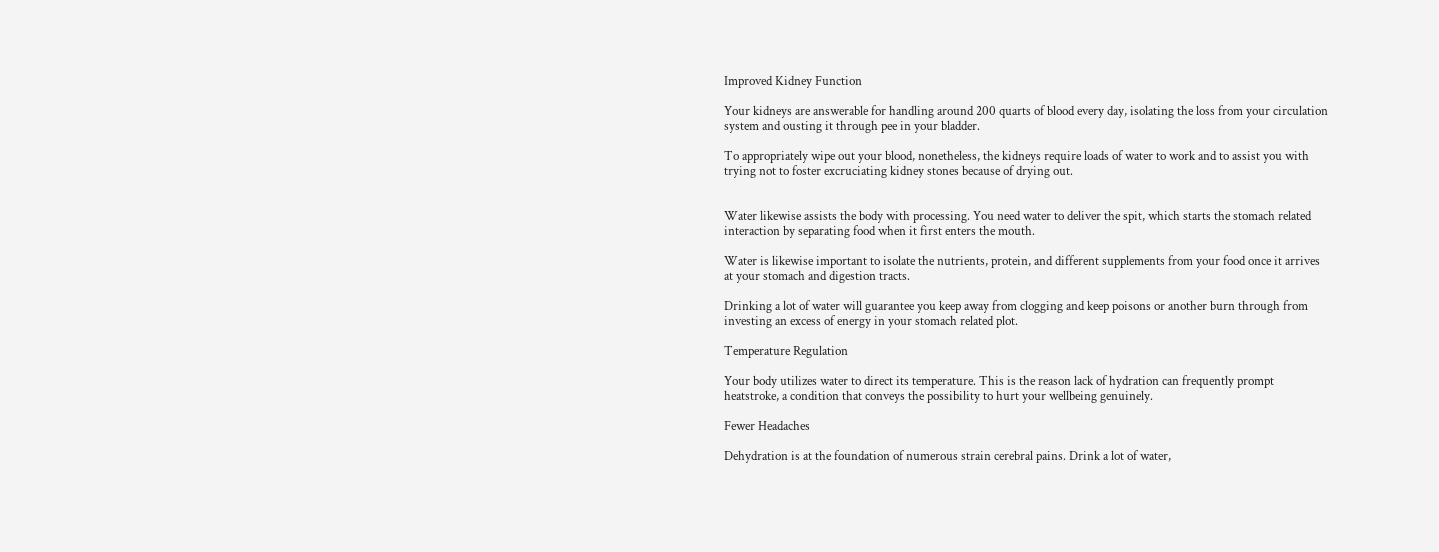Improved Kidney Function

Your kidneys are answerable for handling around 200 quarts of blood every day, isolating the loss from your circulation system and ousting it through pee in your bladder.

To appropriately wipe out your blood, nonetheless, the kidneys require loads of water to work and to assist you with trying not to foster excruciating kidney stones because of drying out.


Water likewise assists the body with processing. You need water to deliver the spit, which starts the stomach related interaction by separating food when it first enters the mouth.

Water is likewise important to isolate the nutrients, protein, and different supplements from your food once it arrives at your stomach and digestion tracts.

Drinking a lot of water will guarantee you keep away from clogging and keep poisons or another burn through from investing an excess of energy in your stomach related plot.

Temperature Regulation

Your body utilizes water to direct its temperature. This is the reason lack of hydration can frequently prompt heatstroke, a condition that conveys the possibility to hurt your wellbeing genuinely.

Fewer Headaches

Dehydration is at the foundation of numerous strain cerebral pains. Drink a lot of water,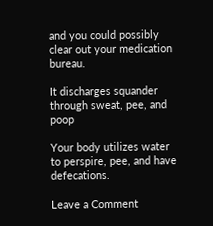and you could possibly clear out your medication bureau.

It discharges squander through sweat, pee, and poop

Your body utilizes water to perspire, pee, and have defecations.

Leave a Comment